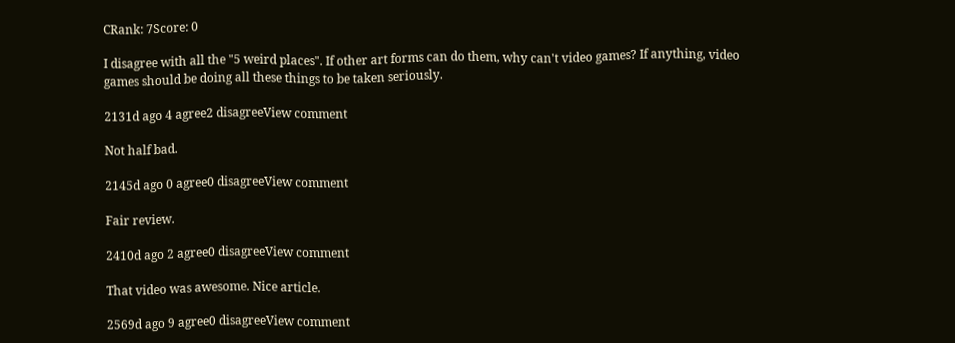CRank: 7Score: 0

I disagree with all the "5 weird places". If other art forms can do them, why can't video games? If anything, video games should be doing all these things to be taken seriously.

2131d ago 4 agree2 disagreeView comment

Not half bad.

2145d ago 0 agree0 disagreeView comment

Fair review.

2410d ago 2 agree0 disagreeView comment

That video was awesome. Nice article.

2569d ago 9 agree0 disagreeView comment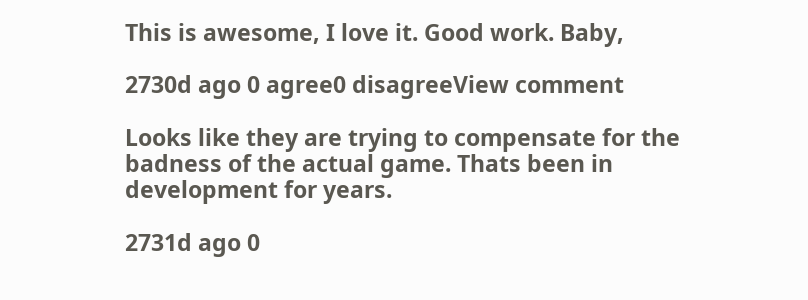This is awesome, I love it. Good work. Baby,

2730d ago 0 agree0 disagreeView comment

Looks like they are trying to compensate for the badness of the actual game. Thats been in development for years.

2731d ago 0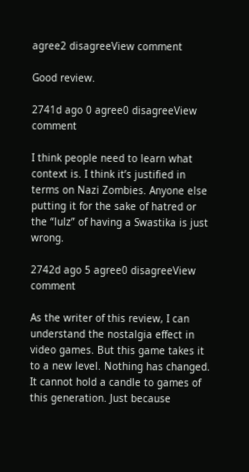agree2 disagreeView comment

Good review.

2741d ago 0 agree0 disagreeView comment

I think people need to learn what context is. I think it’s justified in terms on Nazi Zombies. Anyone else putting it for the sake of hatred or the “lulz” of having a Swastika is just wrong.

2742d ago 5 agree0 disagreeView comment

As the writer of this review, I can understand the nostalgia effect in video games. But this game takes it to a new level. Nothing has changed. It cannot hold a candle to games of this generation. Just because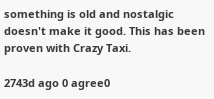something is old and nostalgic doesn't make it good. This has been proven with Crazy Taxi.

2743d ago 0 agree0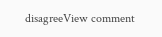disagreeView comment